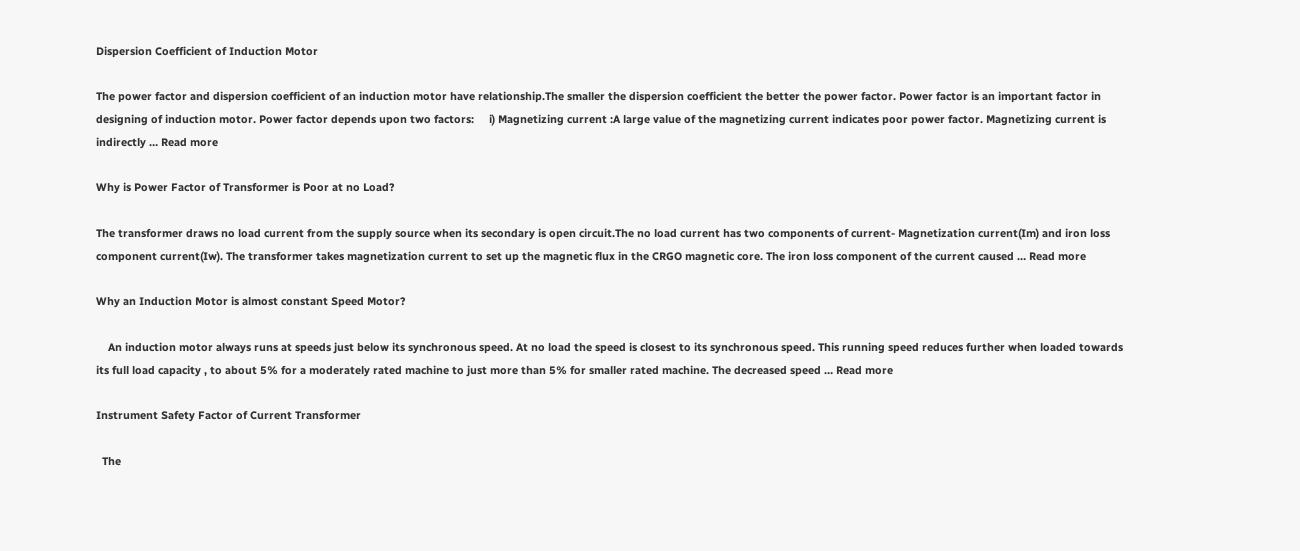Dispersion Coefficient of Induction Motor

The power factor and dispersion coefficient of an induction motor have relationship.The smaller the dispersion coefficient the better the power factor. Power factor is an important factor in designing of induction motor. Power factor depends upon two factors:     i) Magnetizing current :A large value of the magnetizing current indicates poor power factor. Magnetizing current is indirectly … Read more

Why is Power Factor of Transformer is Poor at no Load?

The transformer draws no load current from the supply source when its secondary is open circuit.The no load current has two components of current- Magnetization current(Im) and iron loss component current(Iw). The transformer takes magnetization current to set up the magnetic flux in the CRGO magnetic core. The iron loss component of the current caused … Read more

Why an Induction Motor is almost constant Speed Motor?

    An induction motor always runs at speeds just below its synchronous speed. At no load the speed is closest to its synchronous speed. This running speed reduces further when loaded towards its full load capacity , to about 5% for a moderately rated machine to just more than 5% for smaller rated machine. The decreased speed … Read more

Instrument Safety Factor of Current Transformer

  The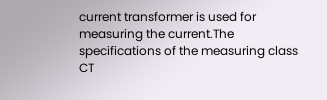current transformer is used for measuring the current.The specifications of the measuring class CT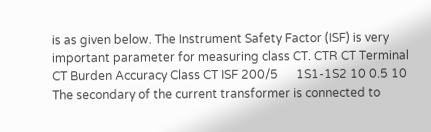is as given below. The Instrument Safety Factor (ISF) is very important parameter for measuring class CT. CTR CT Terminal CT Burden Accuracy Class CT ISF 200/5      1S1-1S2 10 0.5 10 The secondary of the current transformer is connected to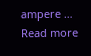ampere … Read more